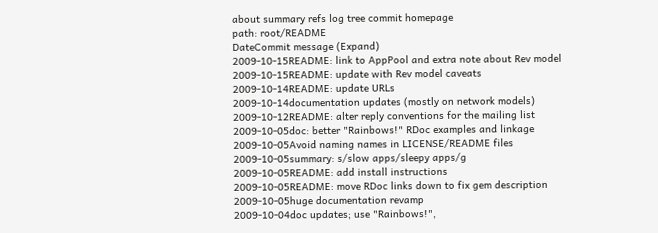about summary refs log tree commit homepage
path: root/README
DateCommit message (Expand)
2009-10-15README: link to AppPool and extra note about Rev model
2009-10-15README: update with Rev model caveats
2009-10-14README: update URLs
2009-10-14documentation updates (mostly on network models)
2009-10-12README: alter reply conventions for the mailing list
2009-10-05doc: better "Rainbows!" RDoc examples and linkage
2009-10-05Avoid naming names in LICENSE/README files
2009-10-05summary: s/slow apps/sleepy apps/g
2009-10-05README: add install instructions
2009-10-05README: move RDoc links down to fix gem description
2009-10-05huge documentation revamp
2009-10-04doc updates; use "Rainbows!",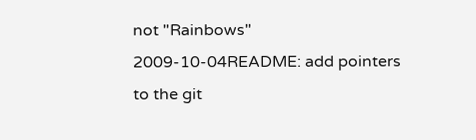not "Rainbows"
2009-10-04README: add pointers to the git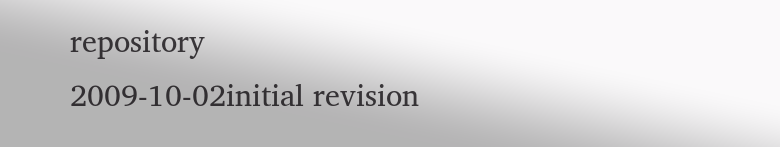repository
2009-10-02initial revision